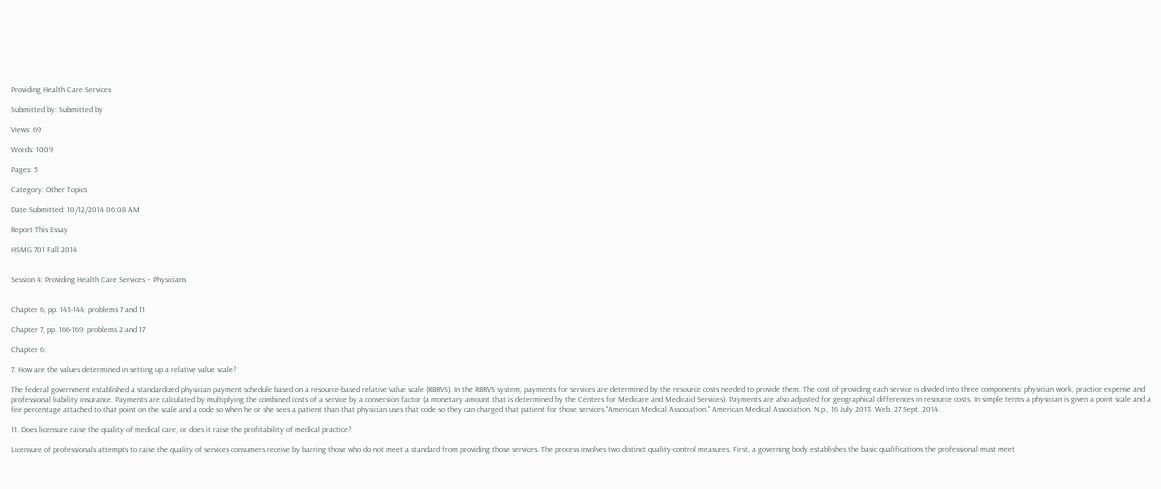Providing Health Care Services

Submitted by: Submitted by

Views: 69

Words: 1009

Pages: 5

Category: Other Topics

Date Submitted: 10/12/2014 06:08 AM

Report This Essay

HSMG 701 Fall 2014


Session 4: Providing Health Care Services – Physicians


Chapter 6, pp. 143-144: problems 7 and 11

Chapter 7, pp. 166-169: problems 2 and 17

Chapter 6:

7. How are the values determined in setting up a relative value scale?

The federal government established a standardized physician payment schedule based on a resource-based relative value scale (RBRVS). In the RBRVS system, payments for services are determined by the resource costs needed to provide them. The cost of providing each service is divided into three components: physician work, practice expense and professional liability insurance. Payments are calculated by multiplying the combined costs of a service by a conversion factor (a monetary amount that is determined by the Centers for Medicare and Medicaid Services). Payments are also adjusted for geographical differences in resource costs. In simple terms a physician is given a point scale and a fee percentage attached to that point on the scale and a code so when he or she sees a patient than that physician uses that code so they can charged that patient for those services."American Medical Association." American Medical Association. N.p., 16 July 2013. Web. 27 Sept. 2014.

11. Does licensure raise the quality of medical care, or does it raise the profitability of medical practice?

Licensure of professionals attempts to raise the quality of services consumers receive by barring those who do not meet a standard from providing those services. The process involves two distinct quality-control measures. First, a governing body establishes the basic qualifications the professional must meet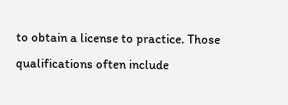to obtain a license to practice. Those qualifications often include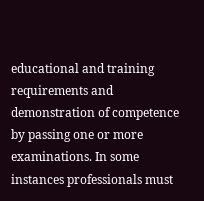educational and training requirements and demonstration of competence by passing one or more examinations. In some instances professionals must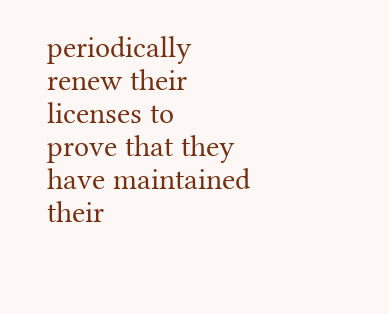periodically renew their licenses to prove that they have maintained their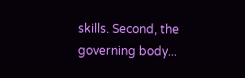skills. Second, the governing body...